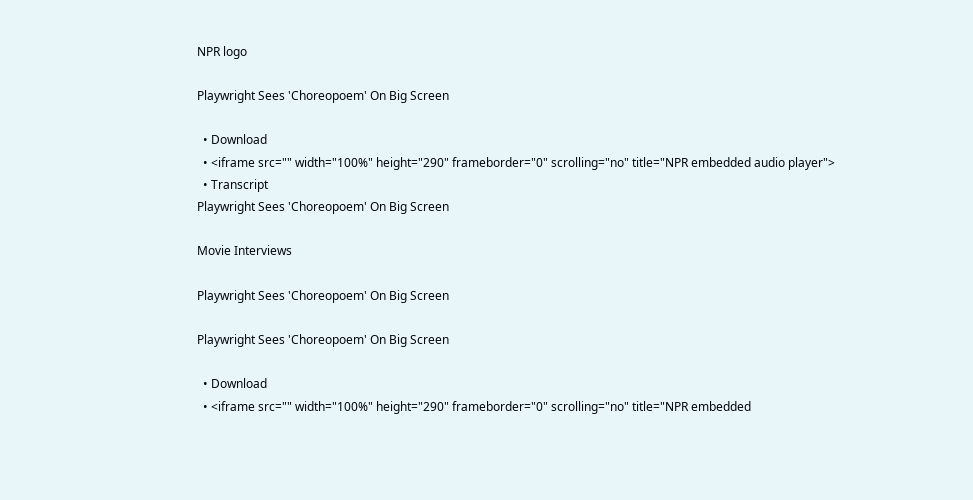NPR logo

Playwright Sees 'Choreopoem' On Big Screen

  • Download
  • <iframe src="" width="100%" height="290" frameborder="0" scrolling="no" title="NPR embedded audio player">
  • Transcript
Playwright Sees 'Choreopoem' On Big Screen

Movie Interviews

Playwright Sees 'Choreopoem' On Big Screen

Playwright Sees 'Choreopoem' On Big Screen

  • Download
  • <iframe src="" width="100%" height="290" frameborder="0" scrolling="no" title="NPR embedded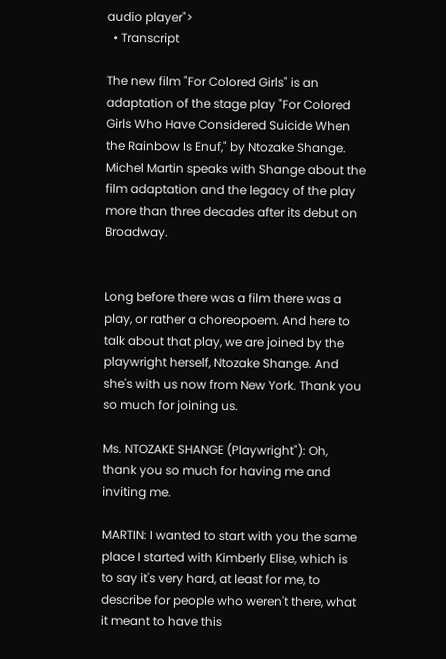audio player">
  • Transcript

The new film "For Colored Girls" is an adaptation of the stage play "For Colored Girls Who Have Considered Suicide When the Rainbow Is Enuf," by Ntozake Shange. Michel Martin speaks with Shange about the film adaptation and the legacy of the play more than three decades after its debut on Broadway.


Long before there was a film there was a play, or rather a choreopoem. And here to talk about that play, we are joined by the playwright herself, Ntozake Shange. And she's with us now from New York. Thank you so much for joining us.

Ms. NTOZAKE SHANGE (Playwright"): Oh, thank you so much for having me and inviting me.

MARTIN: I wanted to start with you the same place I started with Kimberly Elise, which is to say it's very hard, at least for me, to describe for people who weren't there, what it meant to have this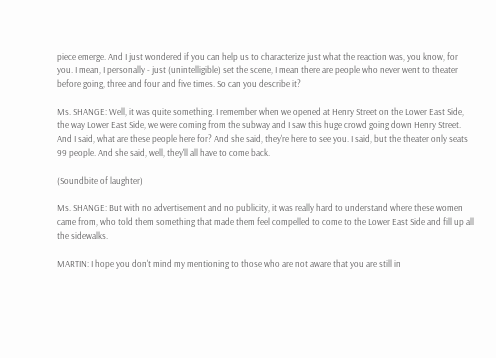piece emerge. And I just wondered if you can help us to characterize just what the reaction was, you know, for you. I mean, I personally - just (unintelligible) set the scene, I mean there are people who never went to theater before going, three and four and five times. So can you describe it?

Ms. SHANGE: Well, it was quite something. I remember when we opened at Henry Street on the Lower East Side, the way Lower East Side, we were coming from the subway and I saw this huge crowd going down Henry Street. And I said, what are these people here for? And she said, they're here to see you. I said, but the theater only seats 99 people. And she said, well, they'll all have to come back.

(Soundbite of laughter)

Ms. SHANGE: But with no advertisement and no publicity, it was really hard to understand where these women came from, who told them something that made them feel compelled to come to the Lower East Side and fill up all the sidewalks.

MARTIN: I hope you don't mind my mentioning to those who are not aware that you are still in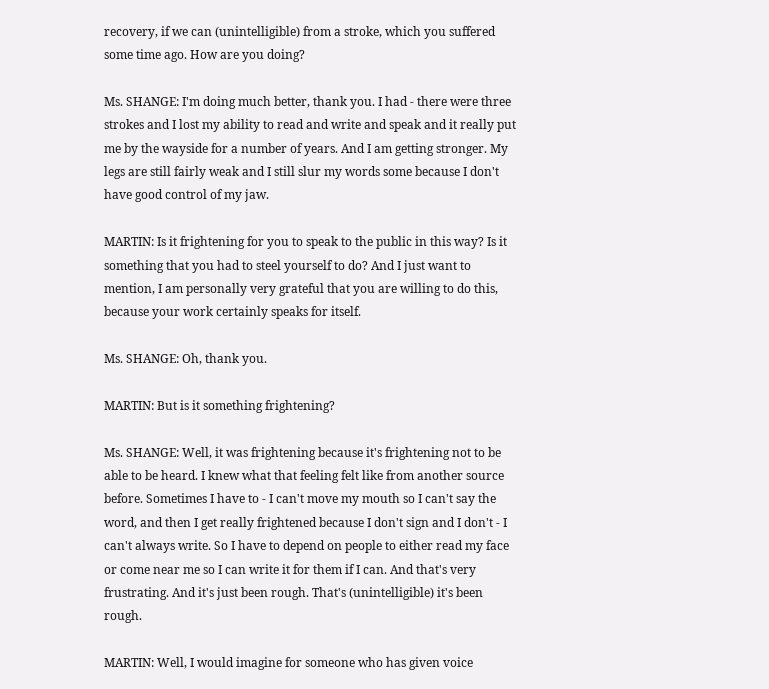recovery, if we can (unintelligible) from a stroke, which you suffered some time ago. How are you doing?

Ms. SHANGE: I'm doing much better, thank you. I had - there were three strokes and I lost my ability to read and write and speak and it really put me by the wayside for a number of years. And I am getting stronger. My legs are still fairly weak and I still slur my words some because I don't have good control of my jaw.

MARTIN: Is it frightening for you to speak to the public in this way? Is it something that you had to steel yourself to do? And I just want to mention, I am personally very grateful that you are willing to do this, because your work certainly speaks for itself.

Ms. SHANGE: Oh, thank you.

MARTIN: But is it something frightening?

Ms. SHANGE: Well, it was frightening because it's frightening not to be able to be heard. I knew what that feeling felt like from another source before. Sometimes I have to - I can't move my mouth so I can't say the word, and then I get really frightened because I don't sign and I don't - I can't always write. So I have to depend on people to either read my face or come near me so I can write it for them if I can. And that's very frustrating. And it's just been rough. That's (unintelligible) it's been rough.

MARTIN: Well, I would imagine for someone who has given voice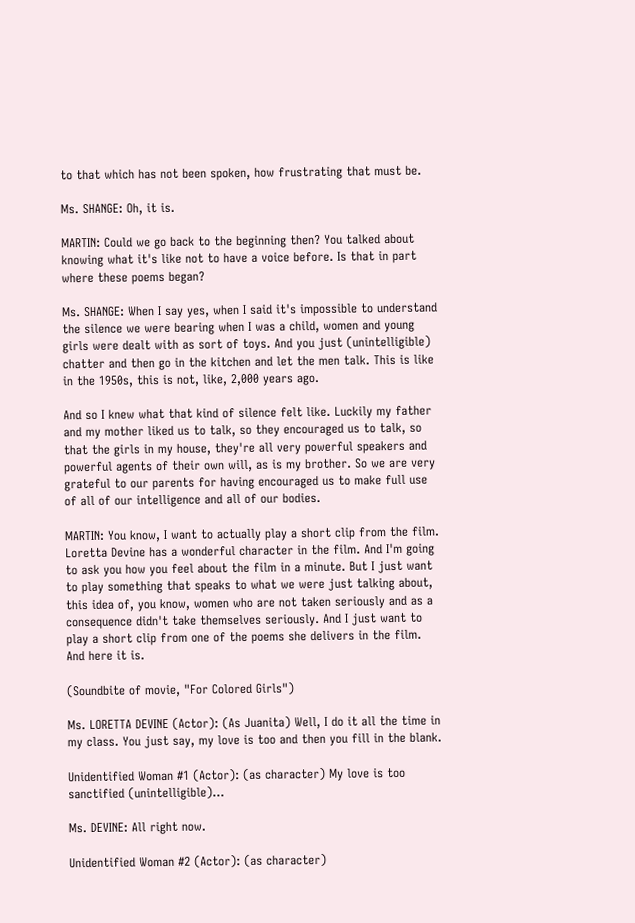to that which has not been spoken, how frustrating that must be.

Ms. SHANGE: Oh, it is.

MARTIN: Could we go back to the beginning then? You talked about knowing what it's like not to have a voice before. Is that in part where these poems began?

Ms. SHANGE: When I say yes, when I said it's impossible to understand the silence we were bearing when I was a child, women and young girls were dealt with as sort of toys. And you just (unintelligible) chatter and then go in the kitchen and let the men talk. This is like in the 1950s, this is not, like, 2,000 years ago.

And so I knew what that kind of silence felt like. Luckily my father and my mother liked us to talk, so they encouraged us to talk, so that the girls in my house, they're all very powerful speakers and powerful agents of their own will, as is my brother. So we are very grateful to our parents for having encouraged us to make full use of all of our intelligence and all of our bodies.

MARTIN: You know, I want to actually play a short clip from the film. Loretta Devine has a wonderful character in the film. And I'm going to ask you how you feel about the film in a minute. But I just want to play something that speaks to what we were just talking about, this idea of, you know, women who are not taken seriously and as a consequence didn't take themselves seriously. And I just want to play a short clip from one of the poems she delivers in the film. And here it is.

(Soundbite of movie, "For Colored Girls")

Ms. LORETTA DEVINE (Actor): (As Juanita) Well, I do it all the time in my class. You just say, my love is too and then you fill in the blank.

Unidentified Woman #1 (Actor): (as character) My love is too sanctified (unintelligible)...

Ms. DEVINE: All right now.

Unidentified Woman #2 (Actor): (as character)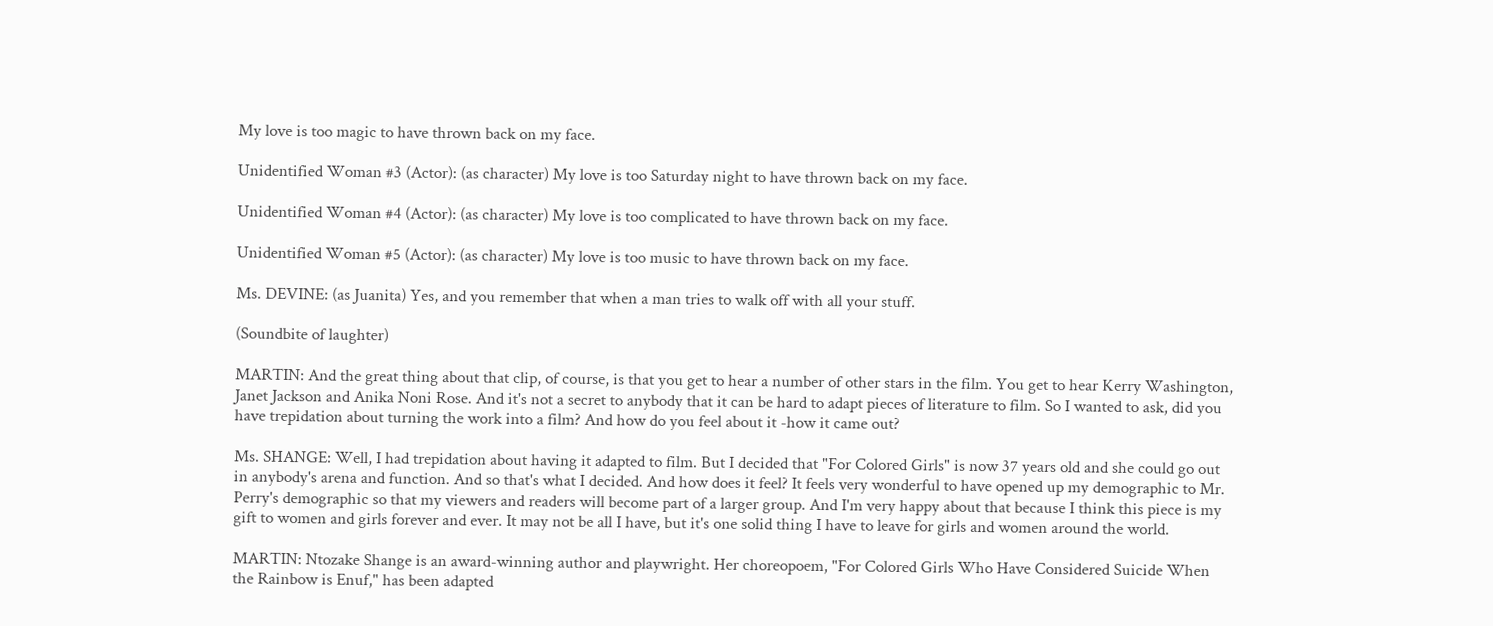My love is too magic to have thrown back on my face.

Unidentified Woman #3 (Actor): (as character) My love is too Saturday night to have thrown back on my face.

Unidentified Woman #4 (Actor): (as character) My love is too complicated to have thrown back on my face.

Unidentified Woman #5 (Actor): (as character) My love is too music to have thrown back on my face.

Ms. DEVINE: (as Juanita) Yes, and you remember that when a man tries to walk off with all your stuff.

(Soundbite of laughter)

MARTIN: And the great thing about that clip, of course, is that you get to hear a number of other stars in the film. You get to hear Kerry Washington, Janet Jackson and Anika Noni Rose. And it's not a secret to anybody that it can be hard to adapt pieces of literature to film. So I wanted to ask, did you have trepidation about turning the work into a film? And how do you feel about it -how it came out?

Ms. SHANGE: Well, I had trepidation about having it adapted to film. But I decided that "For Colored Girls" is now 37 years old and she could go out in anybody's arena and function. And so that's what I decided. And how does it feel? It feels very wonderful to have opened up my demographic to Mr. Perry's demographic so that my viewers and readers will become part of a larger group. And I'm very happy about that because I think this piece is my gift to women and girls forever and ever. It may not be all I have, but it's one solid thing I have to leave for girls and women around the world.

MARTIN: Ntozake Shange is an award-winning author and playwright. Her choreopoem, "For Colored Girls Who Have Considered Suicide When the Rainbow is Enuf," has been adapted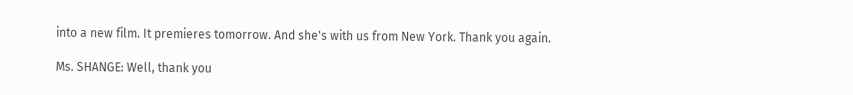into a new film. It premieres tomorrow. And she's with us from New York. Thank you again.

Ms. SHANGE: Well, thank you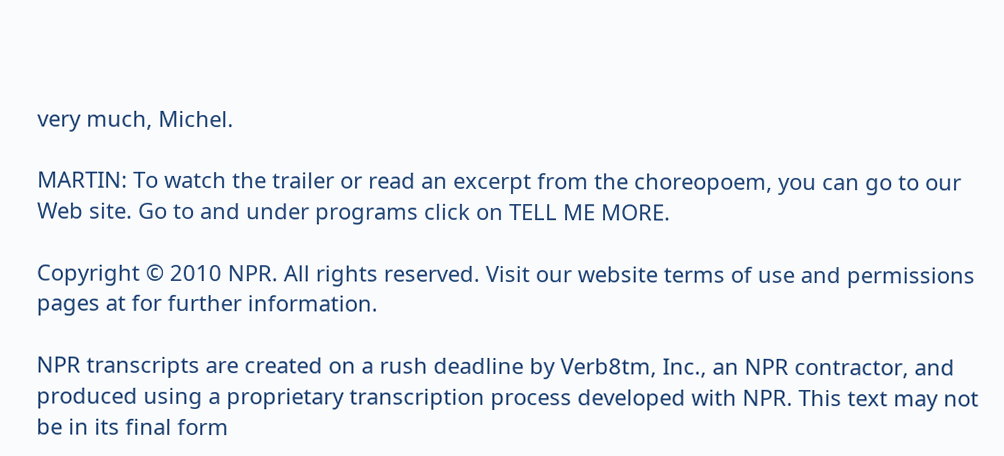very much, Michel.

MARTIN: To watch the trailer or read an excerpt from the choreopoem, you can go to our Web site. Go to and under programs click on TELL ME MORE.

Copyright © 2010 NPR. All rights reserved. Visit our website terms of use and permissions pages at for further information.

NPR transcripts are created on a rush deadline by Verb8tm, Inc., an NPR contractor, and produced using a proprietary transcription process developed with NPR. This text may not be in its final form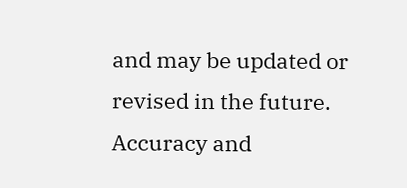and may be updated or revised in the future. Accuracy and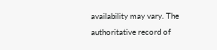availability may vary. The authoritative record of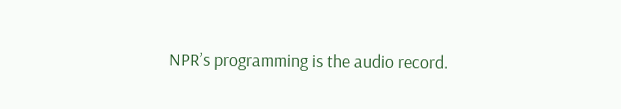NPR’s programming is the audio record.